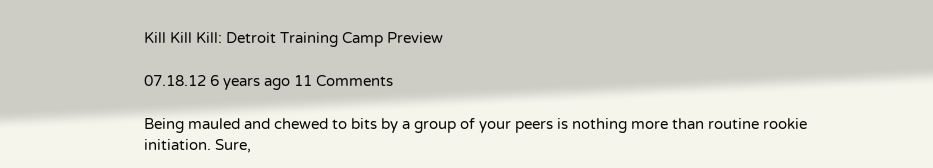Kill Kill Kill: Detroit Training Camp Preview

07.18.12 6 years ago 11 Comments

Being mauled and chewed to bits by a group of your peers is nothing more than routine rookie initiation. Sure,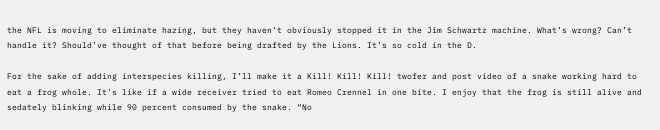the NFL is moving to eliminate hazing, but they haven’t obviously stopped it in the Jim Schwartz machine. What’s wrong? Can’t handle it? Should’ve thought of that before being drafted by the Lions. It’s so cold in the D.

For the sake of adding interspecies killing, I’ll make it a Kill! Kill! Kill! twofer and post video of a snake working hard to eat a frog whole. It’s like if a wide receiver tried to eat Romeo Crennel in one bite. I enjoy that the frog is still alive and sedately blinking while 90 percent consumed by the snake. “No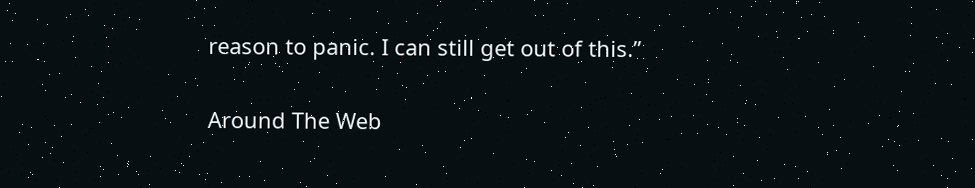reason to panic. I can still get out of this.”

Around The Web